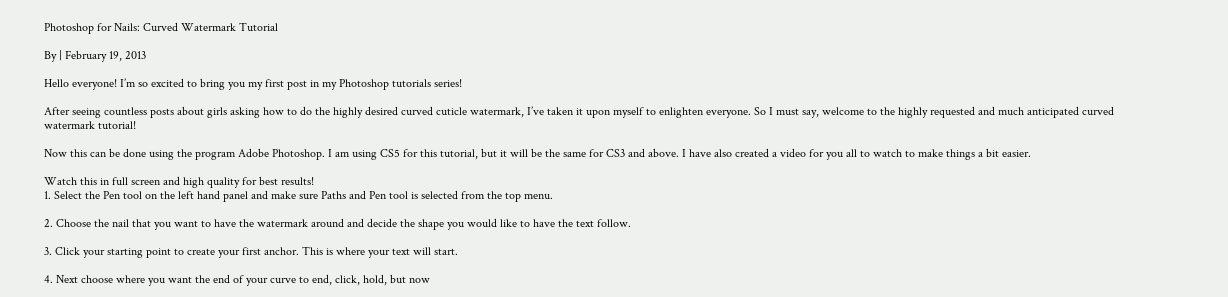Photoshop for Nails: Curved Watermark Tutorial

By | February 19, 2013

Hello everyone! I’m so excited to bring you my first post in my Photoshop tutorials series!

After seeing countless posts about girls asking how to do the highly desired curved cuticle watermark, I’ve taken it upon myself to enlighten everyone. So I must say, welcome to the highly requested and much anticipated curved watermark tutorial!

Now this can be done using the program Adobe Photoshop. I am using CS5 for this tutorial, but it will be the same for CS3 and above. I have also created a video for you all to watch to make things a bit easier.

Watch this in full screen and high quality for best results!
1. Select the Pen tool on the left hand panel and make sure Paths and Pen tool is selected from the top menu.

2. Choose the nail that you want to have the watermark around and decide the shape you would like to have the text follow.

3. Click your starting point to create your first anchor. This is where your text will start.

4. Next choose where you want the end of your curve to end, click, hold, but now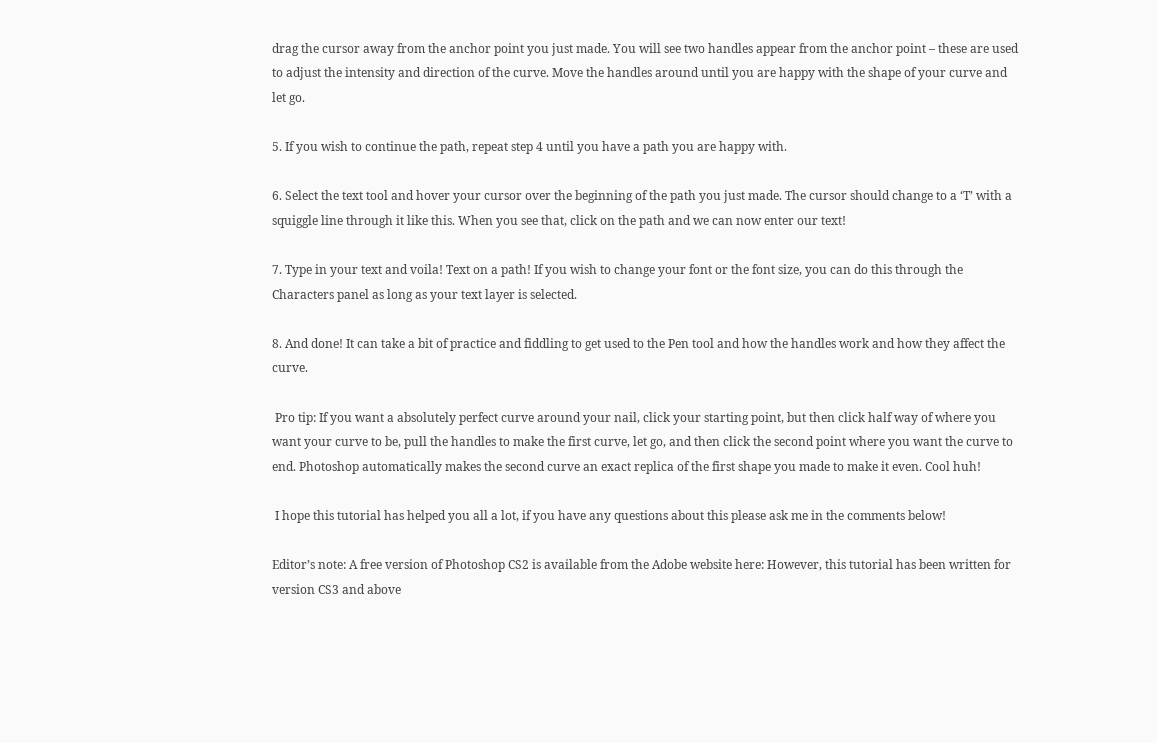drag the cursor away from the anchor point you just made. You will see two handles appear from the anchor point – these are used to adjust the intensity and direction of the curve. Move the handles around until you are happy with the shape of your curve and let go.

5. If you wish to continue the path, repeat step 4 until you have a path you are happy with.

6. Select the text tool and hover your cursor over the beginning of the path you just made. The cursor should change to a ‘T’ with a squiggle line through it like this. When you see that, click on the path and we can now enter our text!

7. Type in your text and voila! Text on a path! If you wish to change your font or the font size, you can do this through the Characters panel as long as your text layer is selected.

8. And done! It can take a bit of practice and fiddling to get used to the Pen tool and how the handles work and how they affect the curve.

 Pro tip: If you want a absolutely perfect curve around your nail, click your starting point, but then click half way of where you want your curve to be, pull the handles to make the first curve, let go, and then click the second point where you want the curve to end. Photoshop automatically makes the second curve an exact replica of the first shape you made to make it even. Cool huh!

 I hope this tutorial has helped you all a lot, if you have any questions about this please ask me in the comments below!

Editor’s note: A free version of Photoshop CS2 is available from the Adobe website here: However, this tutorial has been written for version CS3 and above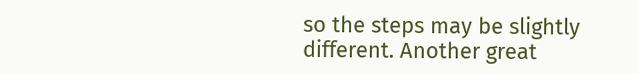so the steps may be slightly different. Another great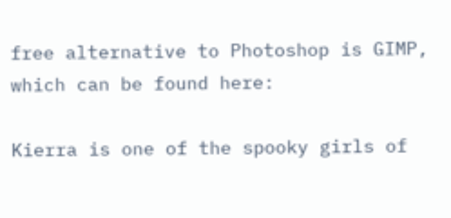free alternative to Photoshop is GIMP, which can be found here:

Kierra is one of the spooky girls of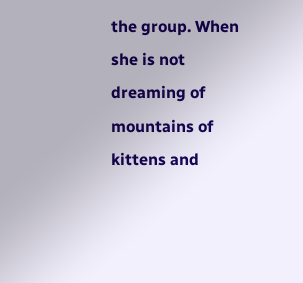the group. When she is not dreaming of mountains of kittens and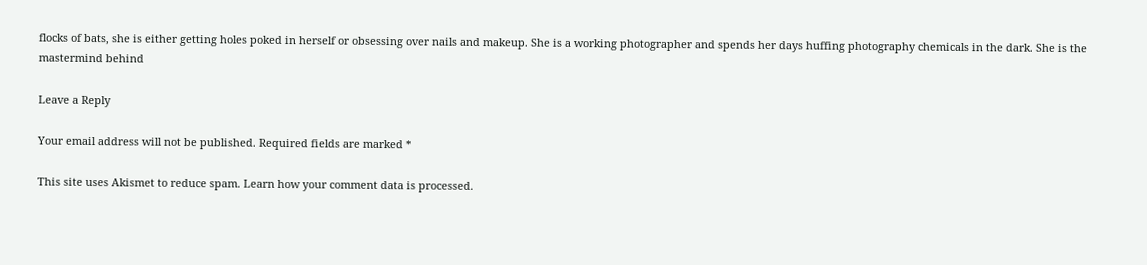flocks of bats, she is either getting holes poked in herself or obsessing over nails and makeup. She is a working photographer and spends her days huffing photography chemicals in the dark. She is the mastermind behind

Leave a Reply

Your email address will not be published. Required fields are marked *

This site uses Akismet to reduce spam. Learn how your comment data is processed.